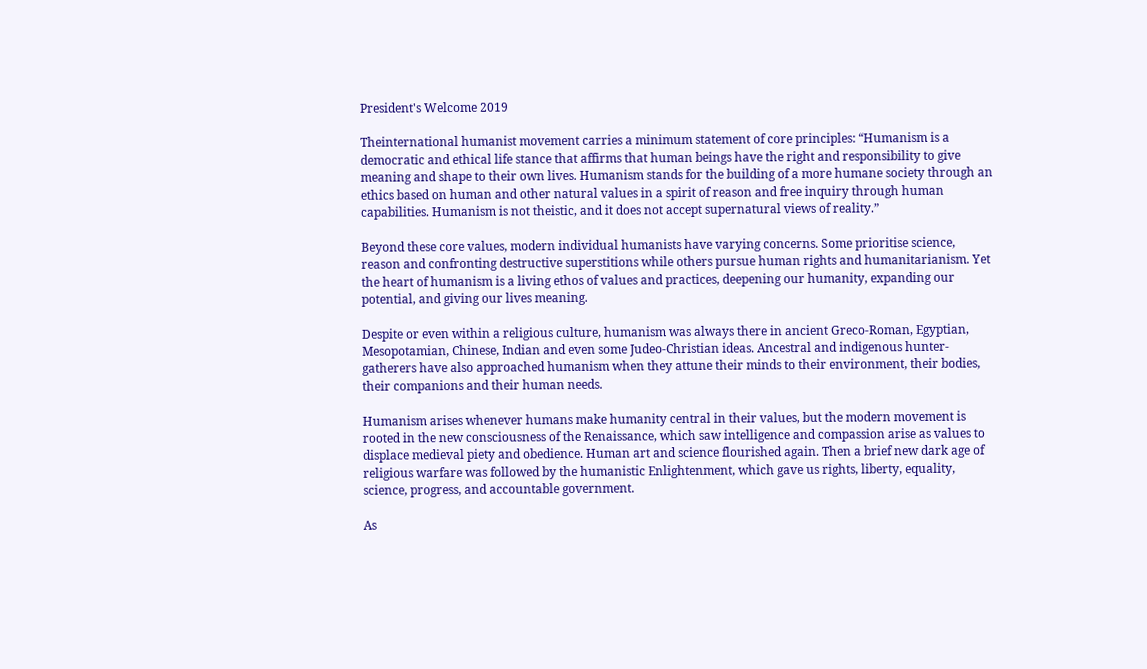President's Welcome 2019

Theinternational humanist movement carries a minimum statement of core principles: “Humanism is a democratic and ethical life stance that affirms that human beings have the right and responsibility to give meaning and shape to their own lives. Humanism stands for the building of a more humane society through an ethics based on human and other natural values in a spirit of reason and free inquiry through human capabilities. Humanism is not theistic, and it does not accept supernatural views of reality.”

Beyond these core values, modern individual humanists have varying concerns. Some prioritise science, reason and confronting destructive superstitions while others pursue human rights and humanitarianism. Yet the heart of humanism is a living ethos of values and practices, deepening our humanity, expanding our potential, and giving our lives meaning.

Despite or even within a religious culture, humanism was always there in ancient Greco-Roman, Egyptian, Mesopotamian, Chinese, Indian and even some Judeo-Christian ideas. Ancestral and indigenous hunter-gatherers have also approached humanism when they attune their minds to their environment, their bodies, their companions and their human needs.

Humanism arises whenever humans make humanity central in their values, but the modern movement is rooted in the new consciousness of the Renaissance, which saw intelligence and compassion arise as values to displace medieval piety and obedience. Human art and science flourished again. Then a brief new dark age of religious warfare was followed by the humanistic Enlightenment, which gave us rights, liberty, equality, science, progress, and accountable government.

As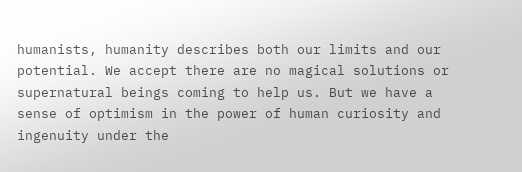humanists, humanity describes both our limits and our potential. We accept there are no magical solutions or supernatural beings coming to help us. But we have a sense of optimism in the power of human curiosity and ingenuity under the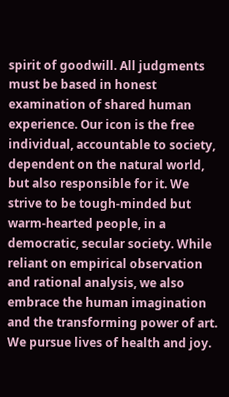spirit of goodwill. All judgments must be based in honest examination of shared human experience. Our icon is the free individual, accountable to society, dependent on the natural world, but also responsible for it. We strive to be tough-minded but warm-hearted people, in a democratic, secular society. While reliant on empirical observation and rational analysis, we also embrace the human imagination and the transforming power of art. We pursue lives of health and joy.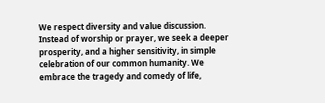We respect diversity and value discussion. Instead of worship or prayer, we seek a deeper prosperity, and a higher sensitivity, in simple celebration of our common humanity. We embrace the tragedy and comedy of life,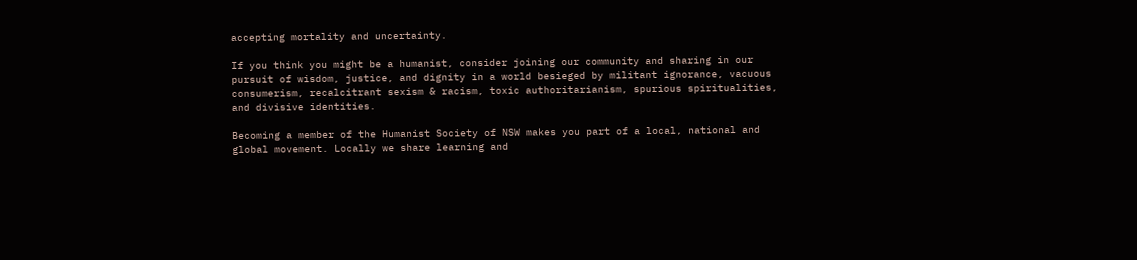accepting mortality and uncertainty.

If you think you might be a humanist, consider joining our community and sharing in our pursuit of wisdom, justice, and dignity in a world besieged by militant ignorance, vacuous consumerism, recalcitrant sexism & racism, toxic authoritarianism, spurious spiritualities, and divisive identities.

Becoming a member of the Humanist Society of NSW makes you part of a local, national and global movement. Locally we share learning and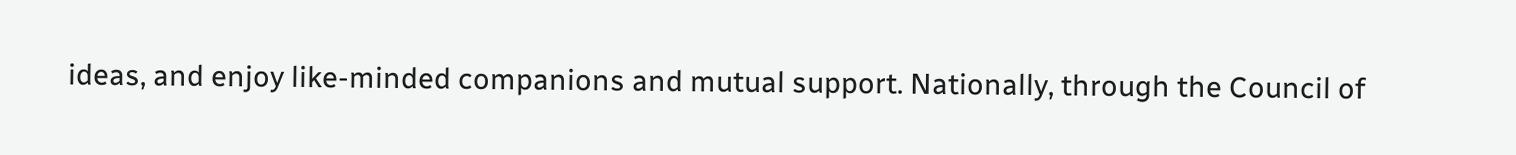ideas, and enjoy like-minded companions and mutual support. Nationally, through the Council of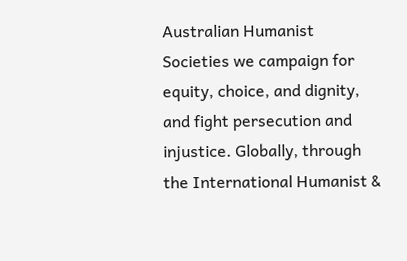Australian Humanist Societies we campaign for equity, choice, and dignity, and fight persecution and injustice. Globally, through the International Humanist &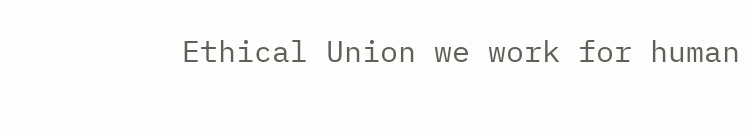Ethical Union we work for human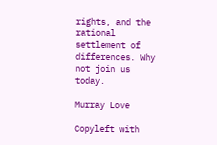rights, and the rational settlement of differences. Why not join us today.

Murray Love

Copyleft with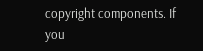copyright components. If you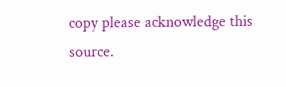copy please acknowledge this source.